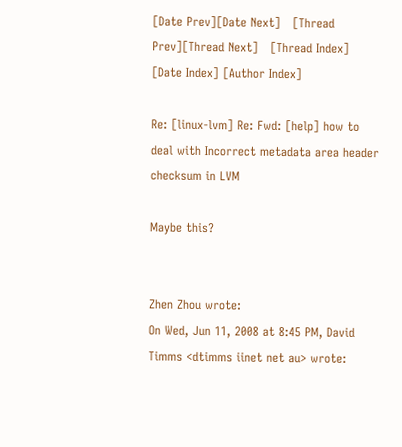[Date Prev][Date Next]   [Thread Prev][Thread Next]   [Thread Index] [Date Index] [Author Index]

Re: [linux-lvm] Re: Fwd: [help] how to deal with Incorrect metadata area header checksum in LVM

Maybe this?


Zhen Zhou wrote:
On Wed, Jun 11, 2008 at 8:45 PM, David Timms <dtimms iinet net au> wrote: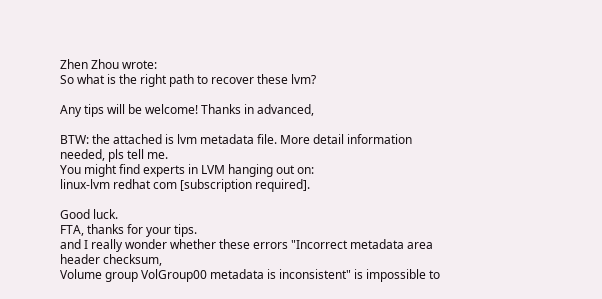Zhen Zhou wrote:
So what is the right path to recover these lvm?

Any tips will be welcome! Thanks in advanced,

BTW: the attached is lvm metadata file. More detail information
needed, pls tell me.
You might find experts in LVM hanging out on:
linux-lvm redhat com [subscription required].

Good luck.
FTA, thanks for your tips.
and I really wonder whether these errors "Incorrect metadata area
header checksum,
Volume group VolGroup00 metadata is inconsistent" is impossible to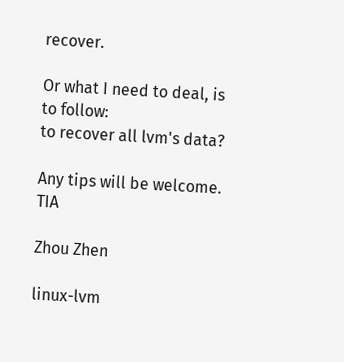recover.

Or what I need to deal, is to follow:
to recover all lvm's data?

Any tips will be welcome. TIA

Zhou Zhen

linux-lvm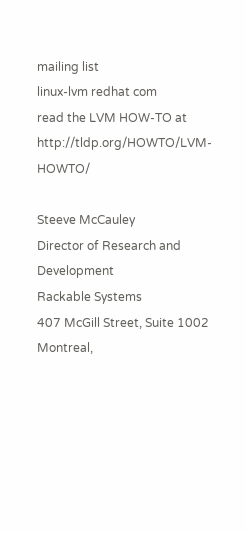mailing list
linux-lvm redhat com
read the LVM HOW-TO at http://tldp.org/HOWTO/LVM-HOWTO/

Steeve McCauley
Director of Research and Development
Rackable Systems
407 McGill Street, Suite 1002
Montreal,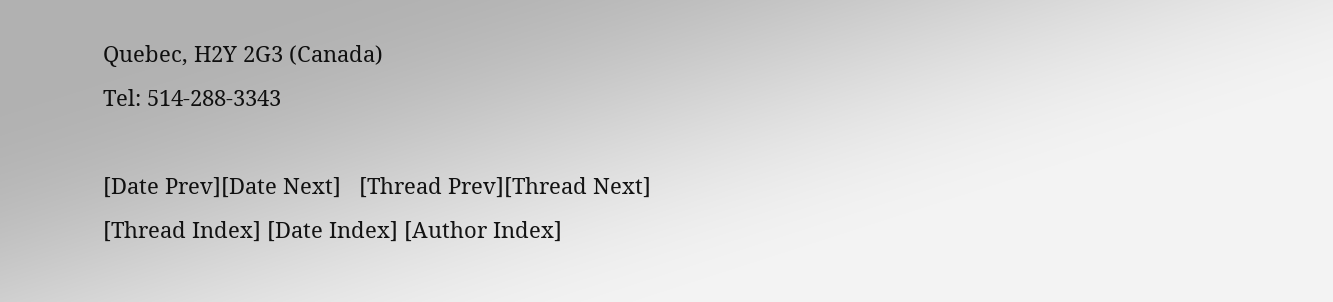Quebec, H2Y 2G3 (Canada)
Tel: 514-288-3343

[Date Prev][Date Next]   [Thread Prev][Thread Next]   [Thread Index] [Date Index] [Author Index]